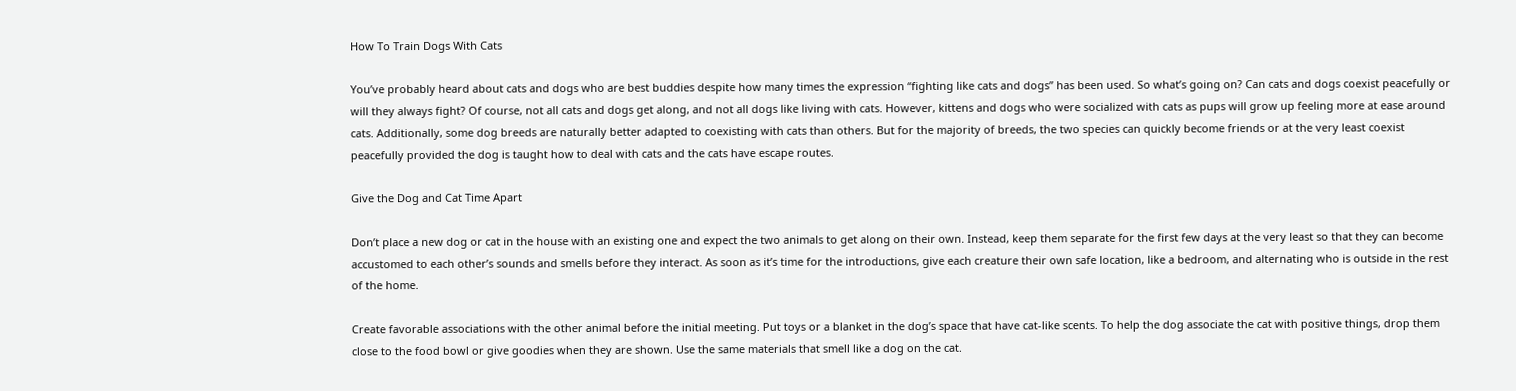How To Train Dogs With Cats

You’ve probably heard about cats and dogs who are best buddies despite how many times the expression “fighting like cats and dogs” has been used. So what’s going on? Can cats and dogs coexist peacefully or will they always fight? Of course, not all cats and dogs get along, and not all dogs like living with cats. However, kittens and dogs who were socialized with cats as pups will grow up feeling more at ease around cats. Additionally, some dog breeds are naturally better adapted to coexisting with cats than others. But for the majority of breeds, the two species can quickly become friends or at the very least coexist peacefully provided the dog is taught how to deal with cats and the cats have escape routes.

Give the Dog and Cat Time Apart

Don’t place a new dog or cat in the house with an existing one and expect the two animals to get along on their own. Instead, keep them separate for the first few days at the very least so that they can become accustomed to each other’s sounds and smells before they interact. As soon as it’s time for the introductions, give each creature their own safe location, like a bedroom, and alternating who is outside in the rest of the home.

Create favorable associations with the other animal before the initial meeting. Put toys or a blanket in the dog’s space that have cat-like scents. To help the dog associate the cat with positive things, drop them close to the food bowl or give goodies when they are shown. Use the same materials that smell like a dog on the cat.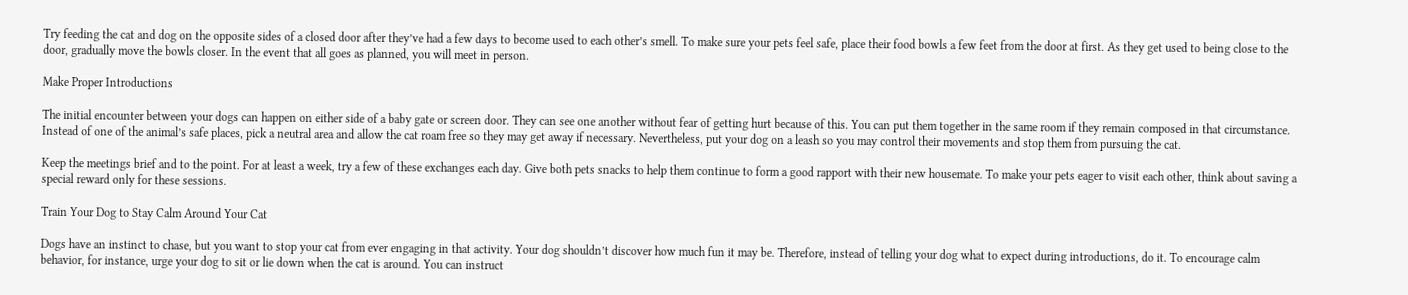Try feeding the cat and dog on the opposite sides of a closed door after they’ve had a few days to become used to each other’s smell. To make sure your pets feel safe, place their food bowls a few feet from the door at first. As they get used to being close to the door, gradually move the bowls closer. In the event that all goes as planned, you will meet in person.

Make Proper Introductions

The initial encounter between your dogs can happen on either side of a baby gate or screen door. They can see one another without fear of getting hurt because of this. You can put them together in the same room if they remain composed in that circumstance. Instead of one of the animal’s safe places, pick a neutral area and allow the cat roam free so they may get away if necessary. Nevertheless, put your dog on a leash so you may control their movements and stop them from pursuing the cat.

Keep the meetings brief and to the point. For at least a week, try a few of these exchanges each day. Give both pets snacks to help them continue to form a good rapport with their new housemate. To make your pets eager to visit each other, think about saving a special reward only for these sessions.

Train Your Dog to Stay Calm Around Your Cat

Dogs have an instinct to chase, but you want to stop your cat from ever engaging in that activity. Your dog shouldn’t discover how much fun it may be. Therefore, instead of telling your dog what to expect during introductions, do it. To encourage calm behavior, for instance, urge your dog to sit or lie down when the cat is around. You can instruct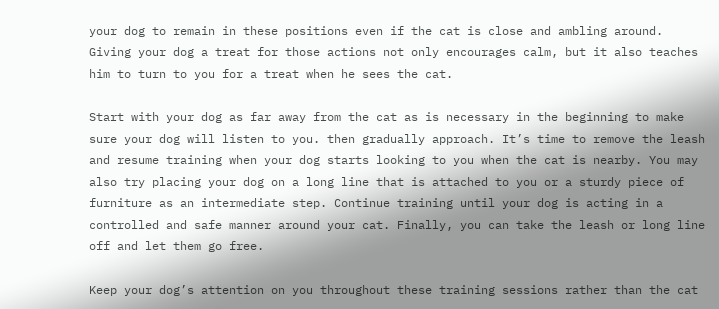your dog to remain in these positions even if the cat is close and ambling around. Giving your dog a treat for those actions not only encourages calm, but it also teaches him to turn to you for a treat when he sees the cat.

Start with your dog as far away from the cat as is necessary in the beginning to make sure your dog will listen to you. then gradually approach. It’s time to remove the leash and resume training when your dog starts looking to you when the cat is nearby. You may also try placing your dog on a long line that is attached to you or a sturdy piece of furniture as an intermediate step. Continue training until your dog is acting in a controlled and safe manner around your cat. Finally, you can take the leash or long line off and let them go free.

Keep your dog’s attention on you throughout these training sessions rather than the cat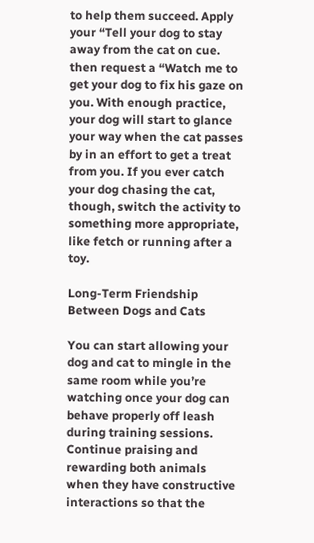to help them succeed. Apply your “Tell your dog to stay away from the cat on cue. then request a “Watch me to get your dog to fix his gaze on you. With enough practice, your dog will start to glance your way when the cat passes by in an effort to get a treat from you. If you ever catch your dog chasing the cat, though, switch the activity to something more appropriate, like fetch or running after a toy.

Long-Term Friendship Between Dogs and Cats

You can start allowing your dog and cat to mingle in the same room while you’re watching once your dog can behave properly off leash during training sessions. Continue praising and rewarding both animals when they have constructive interactions so that the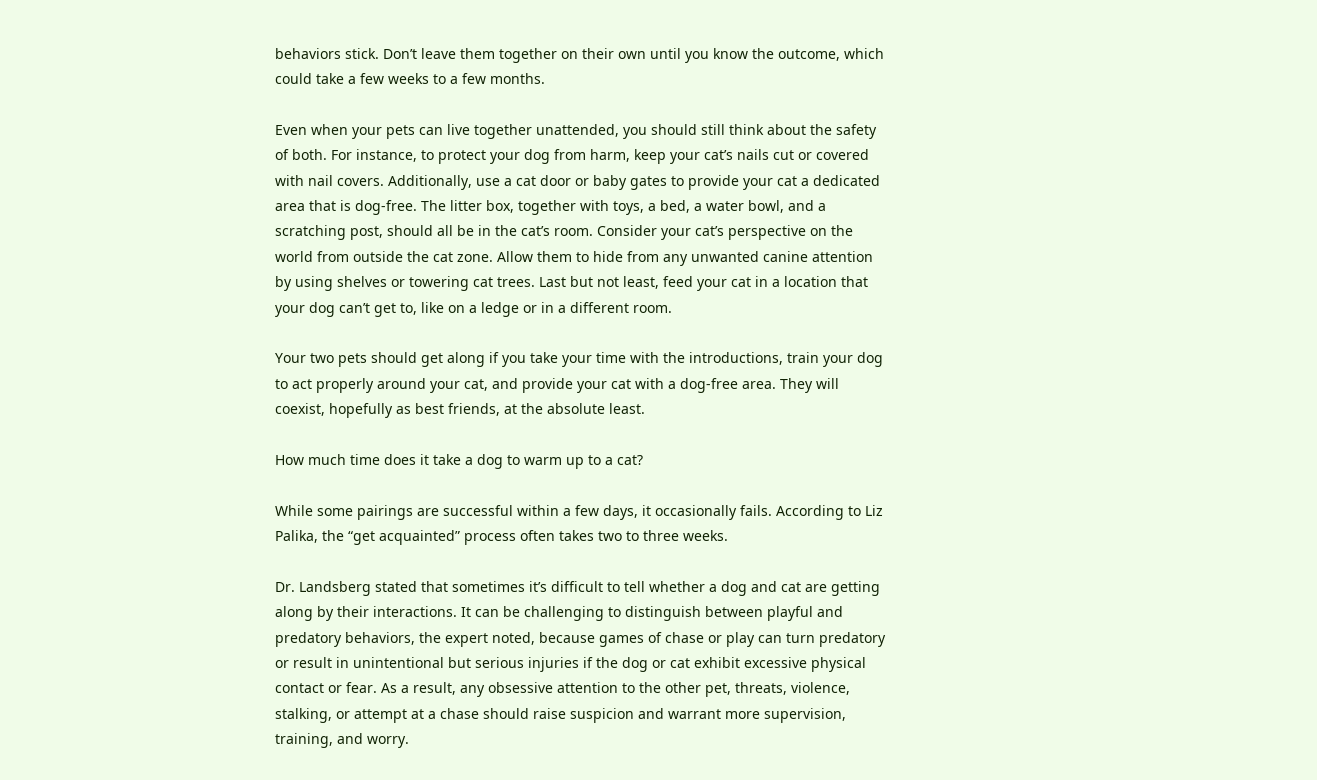behaviors stick. Don’t leave them together on their own until you know the outcome, which could take a few weeks to a few months.

Even when your pets can live together unattended, you should still think about the safety of both. For instance, to protect your dog from harm, keep your cat’s nails cut or covered with nail covers. Additionally, use a cat door or baby gates to provide your cat a dedicated area that is dog-free. The litter box, together with toys, a bed, a water bowl, and a scratching post, should all be in the cat’s room. Consider your cat’s perspective on the world from outside the cat zone. Allow them to hide from any unwanted canine attention by using shelves or towering cat trees. Last but not least, feed your cat in a location that your dog can’t get to, like on a ledge or in a different room.

Your two pets should get along if you take your time with the introductions, train your dog to act properly around your cat, and provide your cat with a dog-free area. They will coexist, hopefully as best friends, at the absolute least.

How much time does it take a dog to warm up to a cat?

While some pairings are successful within a few days, it occasionally fails. According to Liz Palika, the “get acquainted” process often takes two to three weeks.

Dr. Landsberg stated that sometimes it’s difficult to tell whether a dog and cat are getting along by their interactions. It can be challenging to distinguish between playful and predatory behaviors, the expert noted, because games of chase or play can turn predatory or result in unintentional but serious injuries if the dog or cat exhibit excessive physical contact or fear. As a result, any obsessive attention to the other pet, threats, violence, stalking, or attempt at a chase should raise suspicion and warrant more supervision, training, and worry.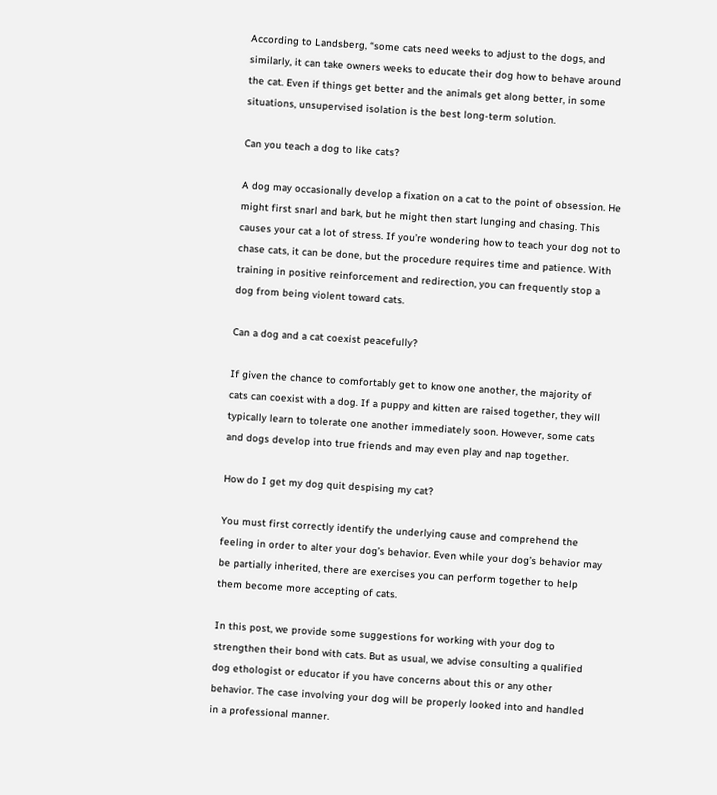According to Landsberg, “some cats need weeks to adjust to the dogs, and similarly, it can take owners weeks to educate their dog how to behave around the cat. Even if things get better and the animals get along better, in some situations, unsupervised isolation is the best long-term solution.

Can you teach a dog to like cats?

A dog may occasionally develop a fixation on a cat to the point of obsession. He might first snarl and bark, but he might then start lunging and chasing. This causes your cat a lot of stress. If you’re wondering how to teach your dog not to chase cats, it can be done, but the procedure requires time and patience. With training in positive reinforcement and redirection, you can frequently stop a dog from being violent toward cats.

Can a dog and a cat coexist peacefully?

If given the chance to comfortably get to know one another, the majority of cats can coexist with a dog. If a puppy and kitten are raised together, they will typically learn to tolerate one another immediately soon. However, some cats and dogs develop into true friends and may even play and nap together.

How do I get my dog quit despising my cat?

You must first correctly identify the underlying cause and comprehend the feeling in order to alter your dog’s behavior. Even while your dog’s behavior may be partially inherited, there are exercises you can perform together to help them become more accepting of cats.

In this post, we provide some suggestions for working with your dog to strengthen their bond with cats. But as usual, we advise consulting a qualified dog ethologist or educator if you have concerns about this or any other behavior. The case involving your dog will be properly looked into and handled in a professional manner.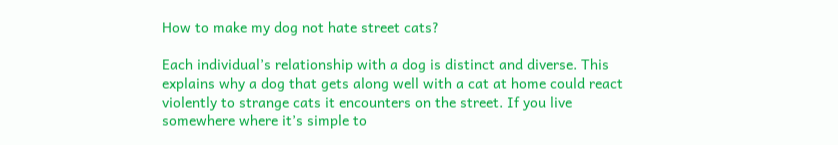How to make my dog not hate street cats?

Each individual’s relationship with a dog is distinct and diverse. This explains why a dog that gets along well with a cat at home could react violently to strange cats it encounters on the street. If you live somewhere where it’s simple to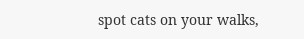spot cats on your walks,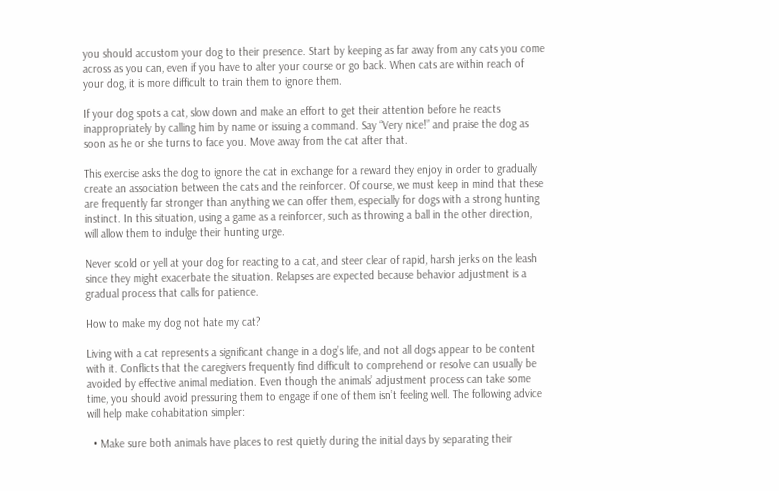you should accustom your dog to their presence. Start by keeping as far away from any cats you come across as you can, even if you have to alter your course or go back. When cats are within reach of your dog, it is more difficult to train them to ignore them.

If your dog spots a cat, slow down and make an effort to get their attention before he reacts inappropriately by calling him by name or issuing a command. Say “Very nice!” and praise the dog as soon as he or she turns to face you. Move away from the cat after that.

This exercise asks the dog to ignore the cat in exchange for a reward they enjoy in order to gradually create an association between the cats and the reinforcer. Of course, we must keep in mind that these are frequently far stronger than anything we can offer them, especially for dogs with a strong hunting instinct. In this situation, using a game as a reinforcer, such as throwing a ball in the other direction, will allow them to indulge their hunting urge.

Never scold or yell at your dog for reacting to a cat, and steer clear of rapid, harsh jerks on the leash since they might exacerbate the situation. Relapses are expected because behavior adjustment is a gradual process that calls for patience.

How to make my dog not hate my cat?

Living with a cat represents a significant change in a dog’s life, and not all dogs appear to be content with it. Conflicts that the caregivers frequently find difficult to comprehend or resolve can usually be avoided by effective animal mediation. Even though the animals’ adjustment process can take some time, you should avoid pressuring them to engage if one of them isn’t feeling well. The following advice will help make cohabitation simpler:

  • Make sure both animals have places to rest quietly during the initial days by separating their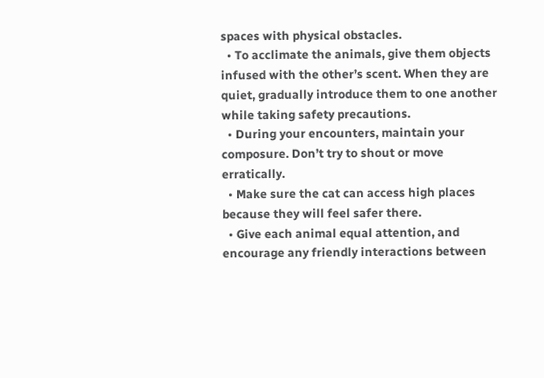spaces with physical obstacles.
  • To acclimate the animals, give them objects infused with the other’s scent. When they are quiet, gradually introduce them to one another while taking safety precautions.
  • During your encounters, maintain your composure. Don’t try to shout or move erratically.
  • Make sure the cat can access high places because they will feel safer there.
  • Give each animal equal attention, and encourage any friendly interactions between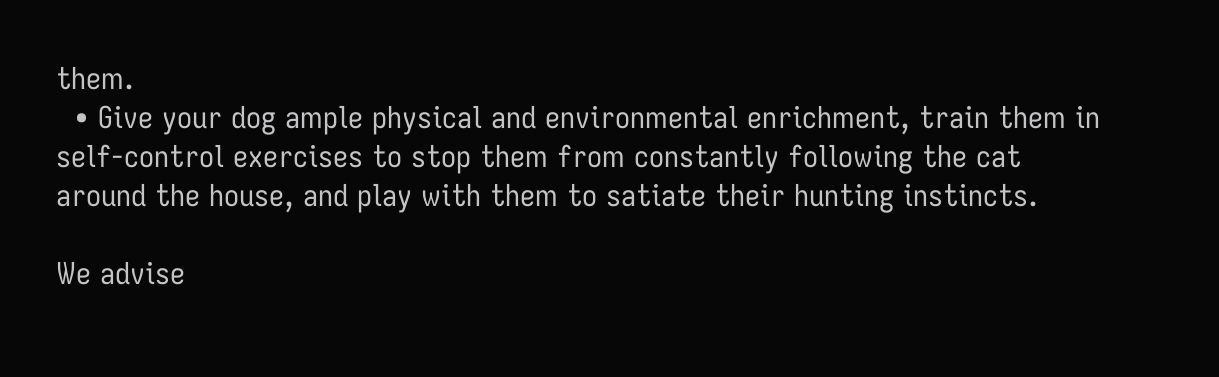them.
  • Give your dog ample physical and environmental enrichment, train them in self-control exercises to stop them from constantly following the cat around the house, and play with them to satiate their hunting instincts.

We advise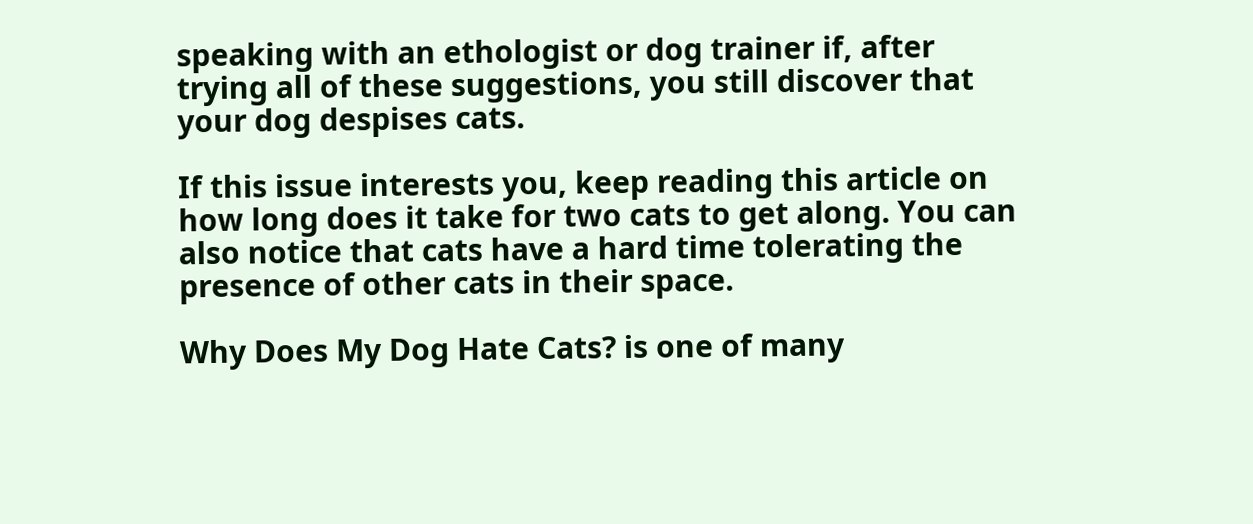speaking with an ethologist or dog trainer if, after trying all of these suggestions, you still discover that your dog despises cats.

If this issue interests you, keep reading this article on how long does it take for two cats to get along. You can also notice that cats have a hard time tolerating the presence of other cats in their space.

Why Does My Dog Hate Cats? is one of many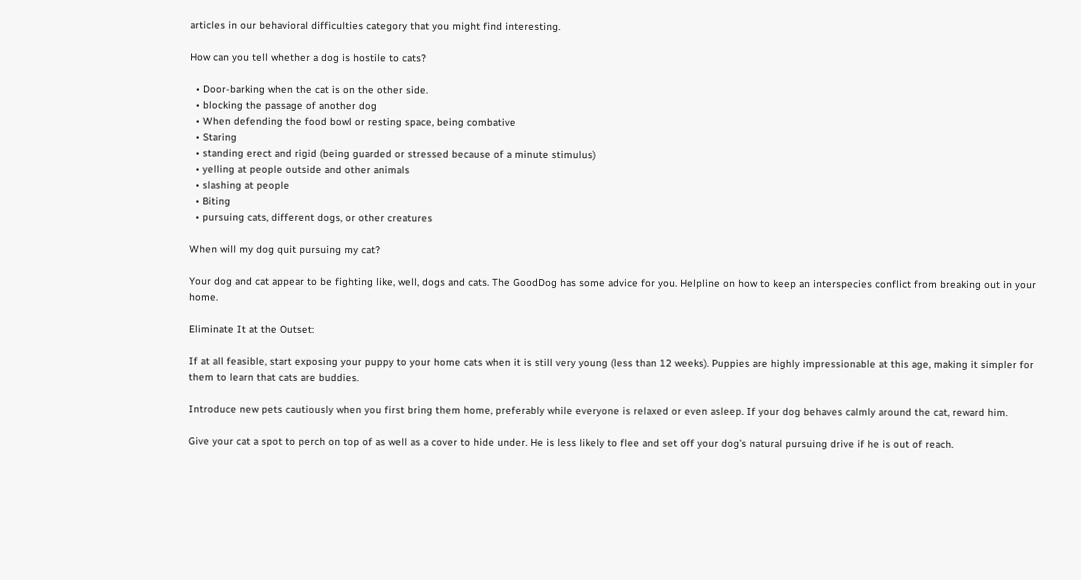articles in our behavioral difficulties category that you might find interesting.

How can you tell whether a dog is hostile to cats?

  • Door-barking when the cat is on the other side.
  • blocking the passage of another dog
  • When defending the food bowl or resting space, being combative
  • Staring
  • standing erect and rigid (being guarded or stressed because of a minute stimulus)
  • yelling at people outside and other animals
  • slashing at people
  • Biting
  • pursuing cats, different dogs, or other creatures

When will my dog quit pursuing my cat?

Your dog and cat appear to be fighting like, well, dogs and cats. The GoodDog has some advice for you. Helpline on how to keep an interspecies conflict from breaking out in your home.

Eliminate It at the Outset:

If at all feasible, start exposing your puppy to your home cats when it is still very young (less than 12 weeks). Puppies are highly impressionable at this age, making it simpler for them to learn that cats are buddies.

Introduce new pets cautiously when you first bring them home, preferably while everyone is relaxed or even asleep. If your dog behaves calmly around the cat, reward him.

Give your cat a spot to perch on top of as well as a cover to hide under. He is less likely to flee and set off your dog’s natural pursuing drive if he is out of reach.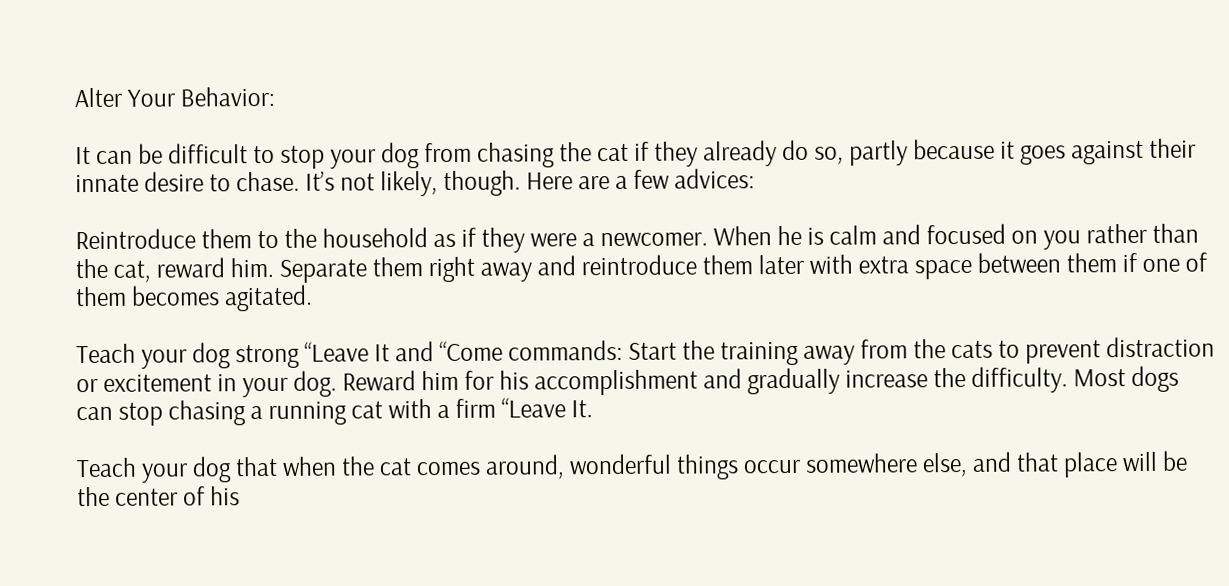Alter Your Behavior:

It can be difficult to stop your dog from chasing the cat if they already do so, partly because it goes against their innate desire to chase. It’s not likely, though. Here are a few advices:

Reintroduce them to the household as if they were a newcomer. When he is calm and focused on you rather than the cat, reward him. Separate them right away and reintroduce them later with extra space between them if one of them becomes agitated.

Teach your dog strong “Leave It and “Come commands: Start the training away from the cats to prevent distraction or excitement in your dog. Reward him for his accomplishment and gradually increase the difficulty. Most dogs can stop chasing a running cat with a firm “Leave It.

Teach your dog that when the cat comes around, wonderful things occur somewhere else, and that place will be the center of his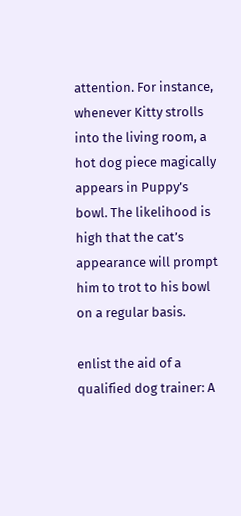attention. For instance, whenever Kitty strolls into the living room, a hot dog piece magically appears in Puppy’s bowl. The likelihood is high that the cat’s appearance will prompt him to trot to his bowl on a regular basis.

enlist the aid of a qualified dog trainer: A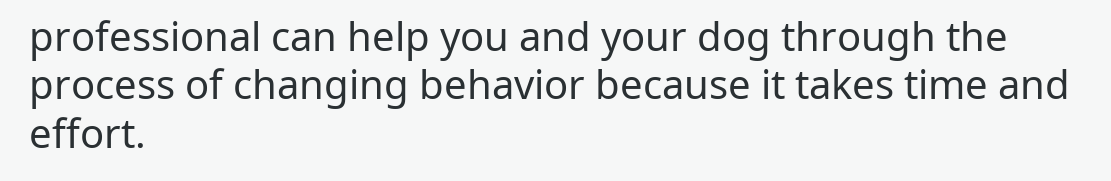professional can help you and your dog through the process of changing behavior because it takes time and effort.